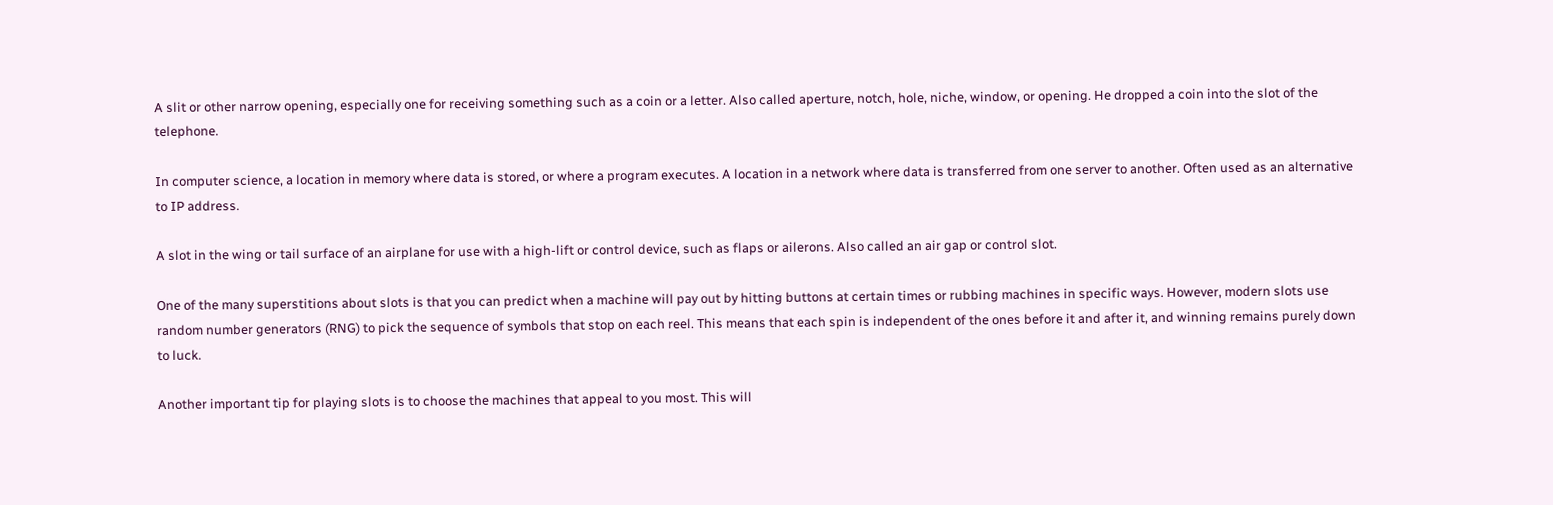A slit or other narrow opening, especially one for receiving something such as a coin or a letter. Also called aperture, notch, hole, niche, window, or opening. He dropped a coin into the slot of the telephone.

In computer science, a location in memory where data is stored, or where a program executes. A location in a network where data is transferred from one server to another. Often used as an alternative to IP address.

A slot in the wing or tail surface of an airplane for use with a high-lift or control device, such as flaps or ailerons. Also called an air gap or control slot.

One of the many superstitions about slots is that you can predict when a machine will pay out by hitting buttons at certain times or rubbing machines in specific ways. However, modern slots use random number generators (RNG) to pick the sequence of symbols that stop on each reel. This means that each spin is independent of the ones before it and after it, and winning remains purely down to luck.

Another important tip for playing slots is to choose the machines that appeal to you most. This will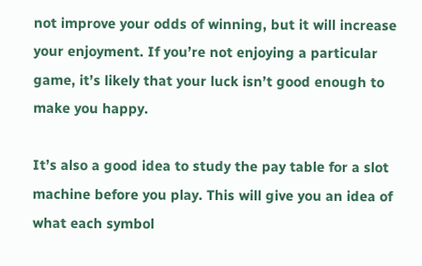not improve your odds of winning, but it will increase your enjoyment. If you’re not enjoying a particular game, it’s likely that your luck isn’t good enough to make you happy.

It’s also a good idea to study the pay table for a slot machine before you play. This will give you an idea of what each symbol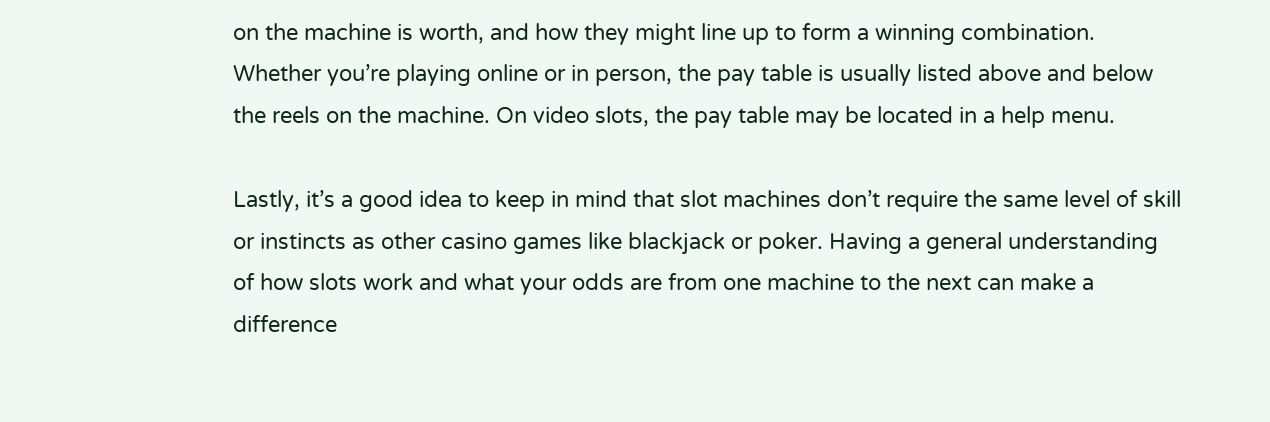on the machine is worth, and how they might line up to form a winning combination. Whether you’re playing online or in person, the pay table is usually listed above and below the reels on the machine. On video slots, the pay table may be located in a help menu.

Lastly, it’s a good idea to keep in mind that slot machines don’t require the same level of skill or instincts as other casino games like blackjack or poker. Having a general understanding of how slots work and what your odds are from one machine to the next can make a difference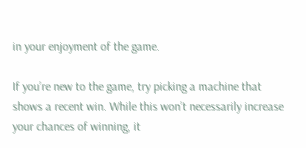in your enjoyment of the game.

If you’re new to the game, try picking a machine that shows a recent win. While this won’t necessarily increase your chances of winning, it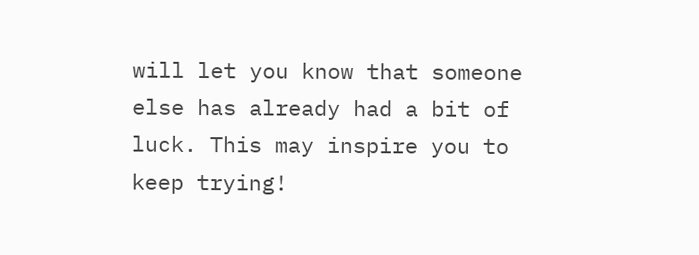will let you know that someone else has already had a bit of luck. This may inspire you to keep trying!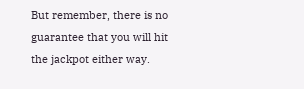But remember, there is no guarantee that you will hit the jackpot either way.